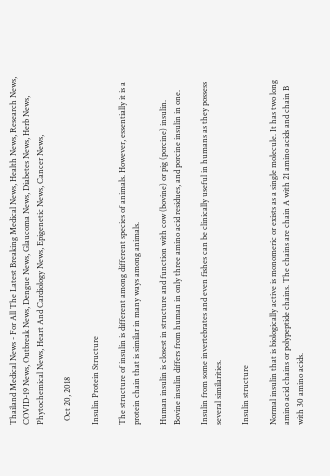Thailand Medical News - For All The Latest Breaking Medical News, Health News, Research News, COVID-19 News, Outbreak News, Dengue News, Glaucoma News, Diabetes News, Herb News, Phytochemical News, Heart And Cardiology News, Epigenetic News, Cancer News,

  Oct 20, 2018

Insulin Protein Structure

The structure of insulin is different among different species of animals. However, essentially it is a protein chain that is similar in many ways among animals.

Human insulin is closest in structure and function with cow (bovine) or pig (porcine) insulin. Bovine insulin differs from human in only three amino acid residues, and porcine insulin in one.

Insulin from some invertebrates and even fishes can be clinically useful in humans as they possess several similarities.

Insulin structure

Normal insulin that is biologically active is monomeric or exists as a single molecule. It has two long amino acid chains or polypeptide chains. The chains are chain A with 21 amino acids and chain B with 30 amino acids.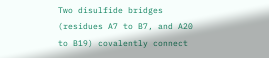Two disulfide bridges (residues A7 to B7, and A20 to B19) covalently connect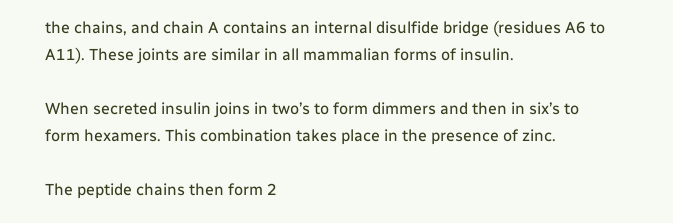the chains, and chain A contains an internal disulfide bridge (residues A6 to A11). These joints are similar in all mammalian forms of insulin.

When secreted insulin joins in two’s to form dimmers and then in six’s to form hexamers. This combination takes place in the presence of zinc.

The peptide chains then form 2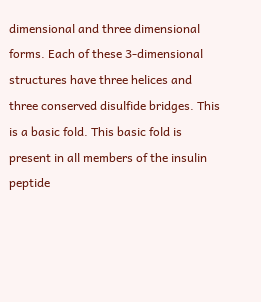dimensional and three dimensional forms. Each of these 3-dimensional structures have three helices and three conserved disulfide bridges. This is a basic fold. This basic fold is present in all members of the insulin peptide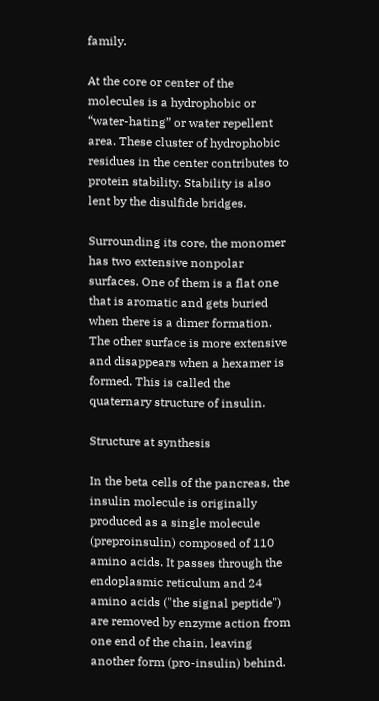family.

At the core or center of the molecules is a hydrophobic or “water-hating” or water repellent area. These cluster of hydrophobic residues in the center contributes to protein stability. Stability is also lent by the disulfide bridges.

Surrounding its core, the monomer has two extensive nonpolar surfaces. One of them is a flat one that is aromatic and gets buried when there is a dimer formation. The other surface is more extensive and disappears when a hexamer is formed. This is called the quaternary structure of insulin.

Structure at synthesis

In the beta cells of the pancreas, the insulin molecule is originally produced as a single molecule (preproinsulin) composed of 110 amino acids. It passes through the endoplasmic reticulum and 24 amino acids ("the signal peptide") are removed by enzyme action from one end of the chain, leaving another form (pro-insulin) behind.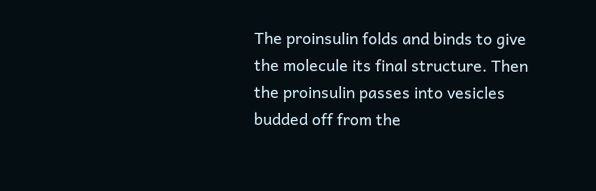The proinsulin folds and binds to give the molecule its final structure. Then the proinsulin passes into vesicles budded off from the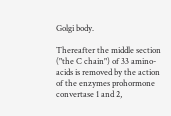Golgi body.

Thereafter the middle section ("the C chain") of 33 amino-acids is removed by the action of the enzymes prohormone convertase 1 and 2,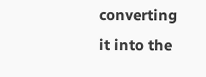converting it into the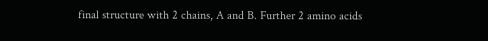final structure with 2 chains, A and B. Further 2 amino acids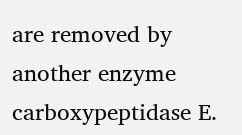are removed by another enzyme carboxypeptidase E.